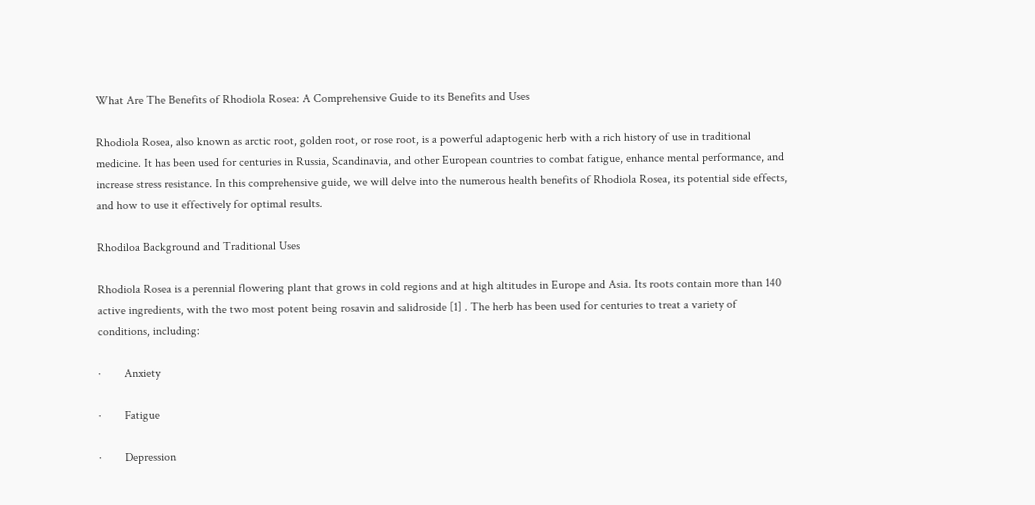What Are The Benefits of Rhodiola Rosea: A Comprehensive Guide to its Benefits and Uses

Rhodiola Rosea, also known as arctic root, golden root, or rose root, is a powerful adaptogenic herb with a rich history of use in traditional medicine. It has been used for centuries in Russia, Scandinavia, and other European countries to combat fatigue, enhance mental performance, and increase stress resistance. In this comprehensive guide, we will delve into the numerous health benefits of Rhodiola Rosea, its potential side effects, and how to use it effectively for optimal results.

Rhodiloa Background and Traditional Uses

Rhodiola Rosea is a perennial flowering plant that grows in cold regions and at high altitudes in Europe and Asia. Its roots contain more than 140 active ingredients, with the two most potent being rosavin and salidroside [1] . The herb has been used for centuries to treat a variety of conditions, including:

·        Anxiety

·        Fatigue

·        Depression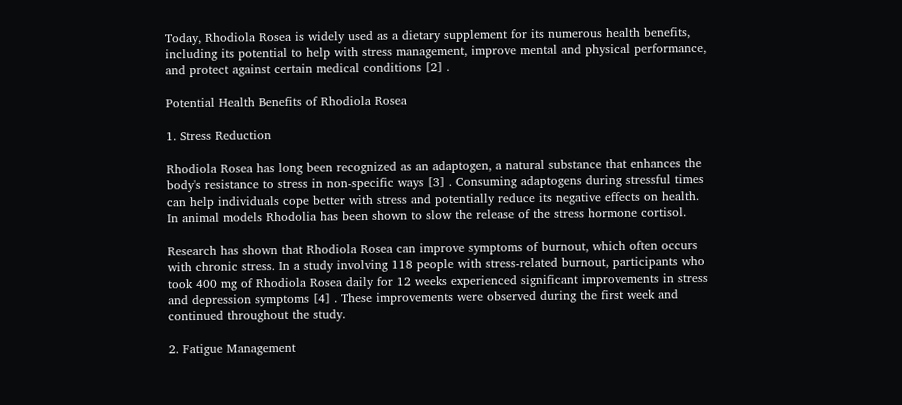Today, Rhodiola Rosea is widely used as a dietary supplement for its numerous health benefits, including its potential to help with stress management, improve mental and physical performance, and protect against certain medical conditions [2] .

Potential Health Benefits of Rhodiola Rosea

1. Stress Reduction

Rhodiola Rosea has long been recognized as an adaptogen, a natural substance that enhances the body's resistance to stress in non-specific ways [3] . Consuming adaptogens during stressful times can help individuals cope better with stress and potentially reduce its negative effects on health. In animal models Rhodolia has been shown to slow the release of the stress hormone cortisol.

Research has shown that Rhodiola Rosea can improve symptoms of burnout, which often occurs with chronic stress. In a study involving 118 people with stress-related burnout, participants who took 400 mg of Rhodiola Rosea daily for 12 weeks experienced significant improvements in stress and depression symptoms [4] . These improvements were observed during the first week and continued throughout the study.

2. Fatigue Management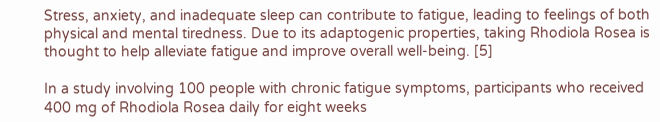Stress, anxiety, and inadequate sleep can contribute to fatigue, leading to feelings of both physical and mental tiredness. Due to its adaptogenic properties, taking Rhodiola Rosea is thought to help alleviate fatigue and improve overall well-being. [5]

In a study involving 100 people with chronic fatigue symptoms, participants who received 400 mg of Rhodiola Rosea daily for eight weeks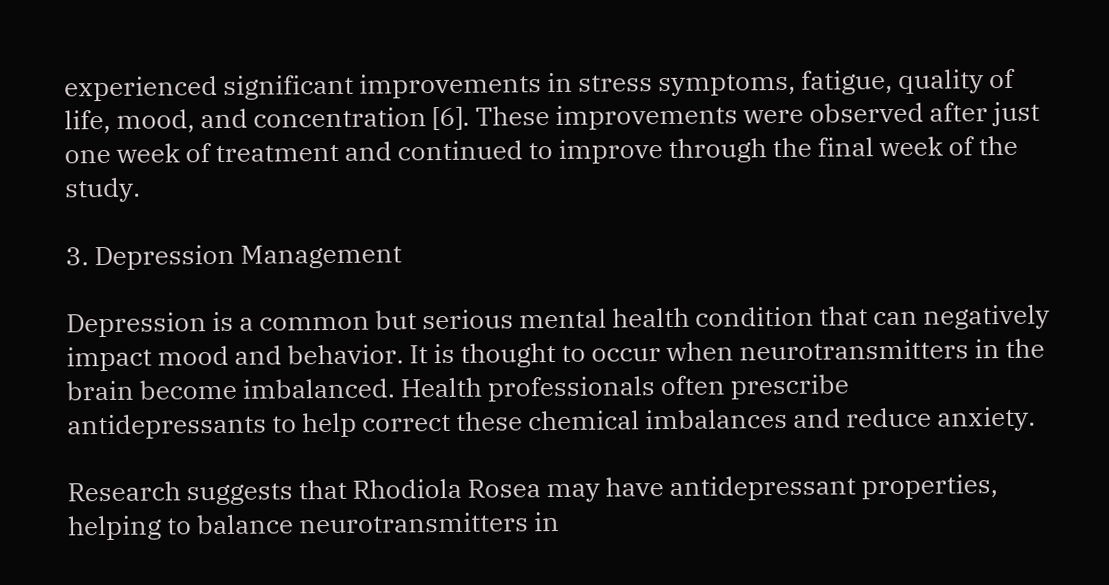experienced significant improvements in stress symptoms, fatigue, quality of life, mood, and concentration [6]. These improvements were observed after just one week of treatment and continued to improve through the final week of the study.

3. Depression Management

Depression is a common but serious mental health condition that can negatively impact mood and behavior. It is thought to occur when neurotransmitters in the brain become imbalanced. Health professionals often prescribe antidepressants to help correct these chemical imbalances and reduce anxiety.

Research suggests that Rhodiola Rosea may have antidepressant properties, helping to balance neurotransmitters in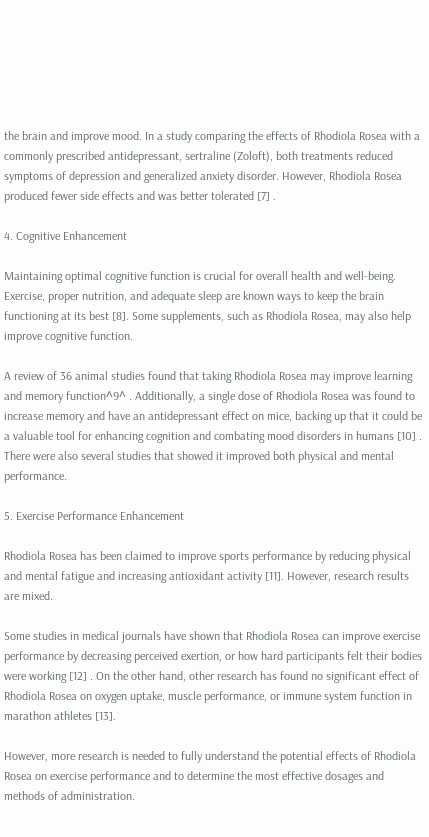the brain and improve mood. In a study comparing the effects of Rhodiola Rosea with a commonly prescribed antidepressant, sertraline (Zoloft), both treatments reduced symptoms of depression and generalized anxiety disorder. However, Rhodiola Rosea produced fewer side effects and was better tolerated [7] .

4. Cognitive Enhancement

Maintaining optimal cognitive function is crucial for overall health and well-being. Exercise, proper nutrition, and adequate sleep are known ways to keep the brain functioning at its best [8]. Some supplements, such as Rhodiola Rosea, may also help improve cognitive function.

A review of 36 animal studies found that taking Rhodiola Rosea may improve learning and memory function^9^ . Additionally, a single dose of Rhodiola Rosea was found to increase memory and have an antidepressant effect on mice, backing up that it could be a valuable tool for enhancing cognition and combating mood disorders in humans [10] . There were also several studies that showed it improved both physical and mental performance.

5. Exercise Performance Enhancement

Rhodiola Rosea has been claimed to improve sports performance by reducing physical and mental fatigue and increasing antioxidant activity [11]. However, research results are mixed.

Some studies in medical journals have shown that Rhodiola Rosea can improve exercise performance by decreasing perceived exertion, or how hard participants felt their bodies were working [12] . On the other hand, other research has found no significant effect of Rhodiola Rosea on oxygen uptake, muscle performance, or immune system function in marathon athletes [13].

However, more research is needed to fully understand the potential effects of Rhodiola Rosea on exercise performance and to determine the most effective dosages and methods of administration.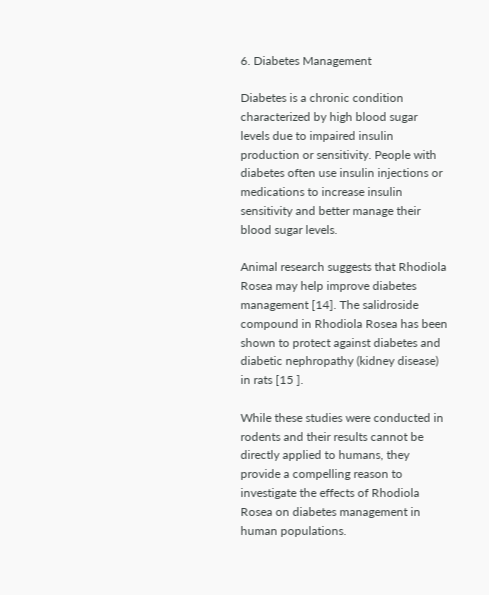6. Diabetes Management

Diabetes is a chronic condition characterized by high blood sugar levels due to impaired insulin production or sensitivity. People with diabetes often use insulin injections or medications to increase insulin sensitivity and better manage their blood sugar levels.

Animal research suggests that Rhodiola Rosea may help improve diabetes management [14]. The salidroside compound in Rhodiola Rosea has been shown to protect against diabetes and diabetic nephropathy (kidney disease) in rats [15 ].

While these studies were conducted in rodents and their results cannot be directly applied to humans, they provide a compelling reason to investigate the effects of Rhodiola Rosea on diabetes management in human populations.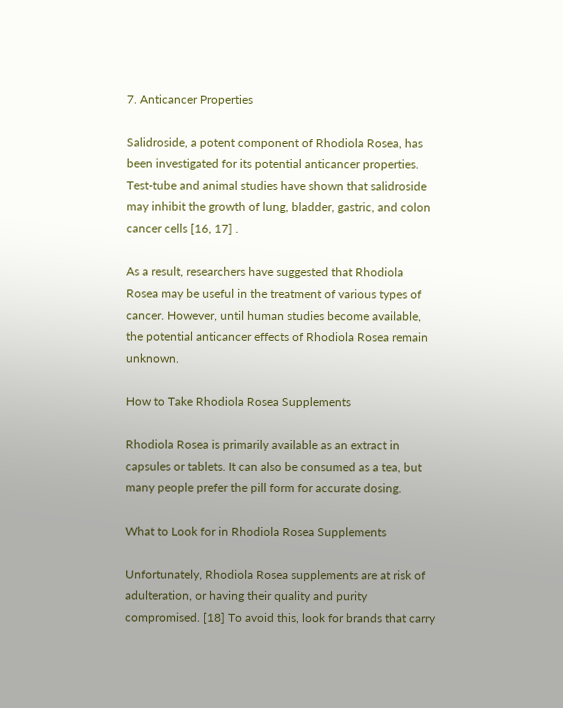7. Anticancer Properties

Salidroside, a potent component of Rhodiola Rosea, has been investigated for its potential anticancer properties. Test-tube and animal studies have shown that salidroside may inhibit the growth of lung, bladder, gastric, and colon cancer cells [16, 17] .

As a result, researchers have suggested that Rhodiola Rosea may be useful in the treatment of various types of cancer. However, until human studies become available, the potential anticancer effects of Rhodiola Rosea remain unknown.

How to Take Rhodiola Rosea Supplements

Rhodiola Rosea is primarily available as an extract in capsules or tablets. It can also be consumed as a tea, but many people prefer the pill form for accurate dosing.

What to Look for in Rhodiola Rosea Supplements

Unfortunately, Rhodiola Rosea supplements are at risk of adulteration, or having their quality and purity compromised. [18] To avoid this, look for brands that carry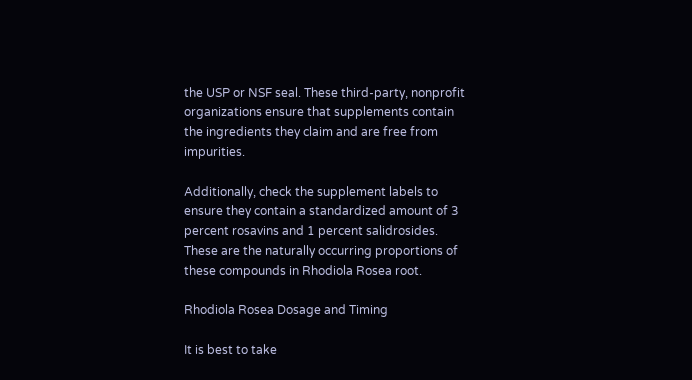the USP or NSF seal. These third-party, nonprofit organizations ensure that supplements contain the ingredients they claim and are free from impurities.

Additionally, check the supplement labels to ensure they contain a standardized amount of 3 percent rosavins and 1 percent salidrosides. These are the naturally occurring proportions of these compounds in Rhodiola Rosea root.

Rhodiola Rosea Dosage and Timing

It is best to take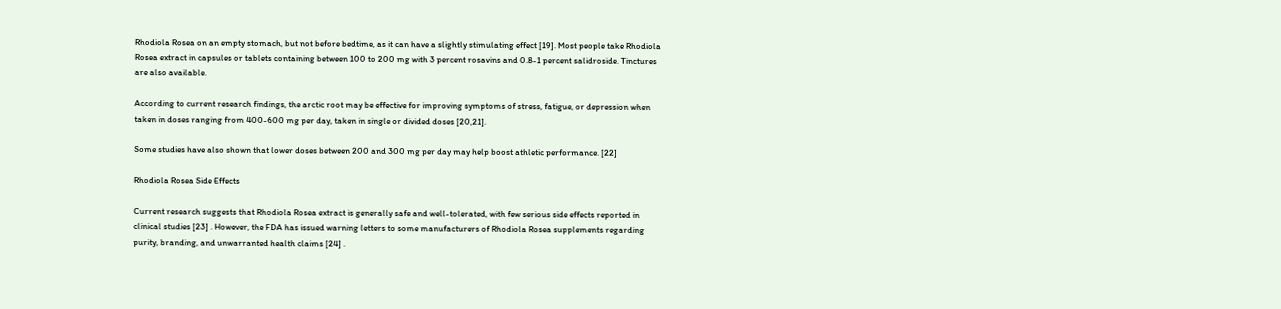Rhodiola Rosea on an empty stomach, but not before bedtime, as it can have a slightly stimulating effect [19]. Most people take Rhodiola Rosea extract in capsules or tablets containing between 100 to 200 mg with 3 percent rosavins and 0.8-1 percent salidroside. Tinctures are also available.

According to current research findings, the arctic root may be effective for improving symptoms of stress, fatigue, or depression when taken in doses ranging from 400-600 mg per day, taken in single or divided doses [20,21].

Some studies have also shown that lower doses between 200 and 300 mg per day may help boost athletic performance. [22]

Rhodiola Rosea Side Effects

Current research suggests that Rhodiola Rosea extract is generally safe and well-tolerated, with few serious side effects reported in clinical studies [23] . However, the FDA has issued warning letters to some manufacturers of Rhodiola Rosea supplements regarding purity, branding, and unwarranted health claims [24] .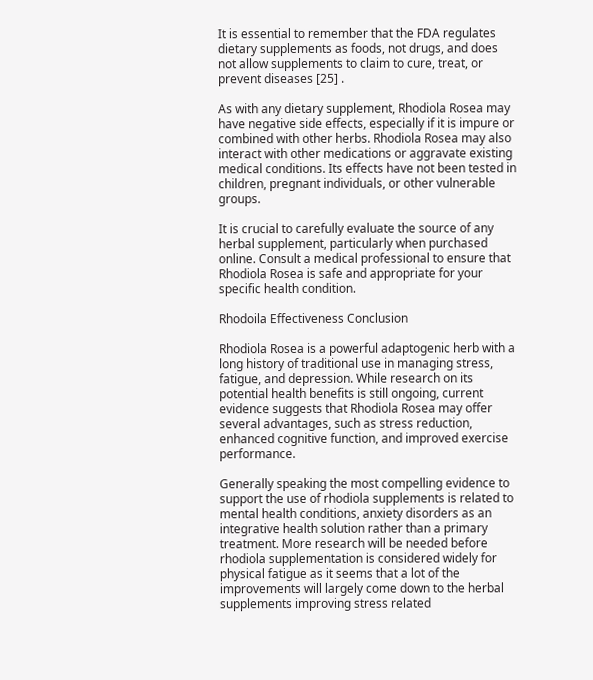It is essential to remember that the FDA regulates dietary supplements as foods, not drugs, and does not allow supplements to claim to cure, treat, or prevent diseases [25] .

As with any dietary supplement, Rhodiola Rosea may have negative side effects, especially if it is impure or combined with other herbs. Rhodiola Rosea may also interact with other medications or aggravate existing medical conditions. Its effects have not been tested in children, pregnant individuals, or other vulnerable groups.

It is crucial to carefully evaluate the source of any herbal supplement, particularly when purchased online. Consult a medical professional to ensure that Rhodiola Rosea is safe and appropriate for your specific health condition.

Rhodoila Effectiveness Conclusion

Rhodiola Rosea is a powerful adaptogenic herb with a long history of traditional use in managing stress, fatigue, and depression. While research on its potential health benefits is still ongoing, current evidence suggests that Rhodiola Rosea may offer several advantages, such as stress reduction, enhanced cognitive function, and improved exercise performance.

Generally speaking the most compelling evidence to support the use of rhodiola supplements is related to mental health conditions, anxiety disorders as an integrative health solution rather than a primary treatment. More research will be needed before rhodiola supplementation is considered widely for physical fatigue as it seems that a lot of the improvements will largely come down to the herbal supplements improving stress related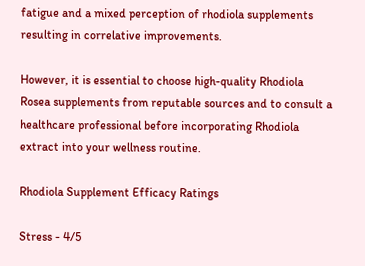fatigue and a mixed perception of rhodiola supplements resulting in correlative improvements.

However, it is essential to choose high-quality Rhodiola Rosea supplements from reputable sources and to consult a healthcare professional before incorporating Rhodiola extract into your wellness routine.

Rhodiola Supplement Efficacy Ratings

Stress - 4/5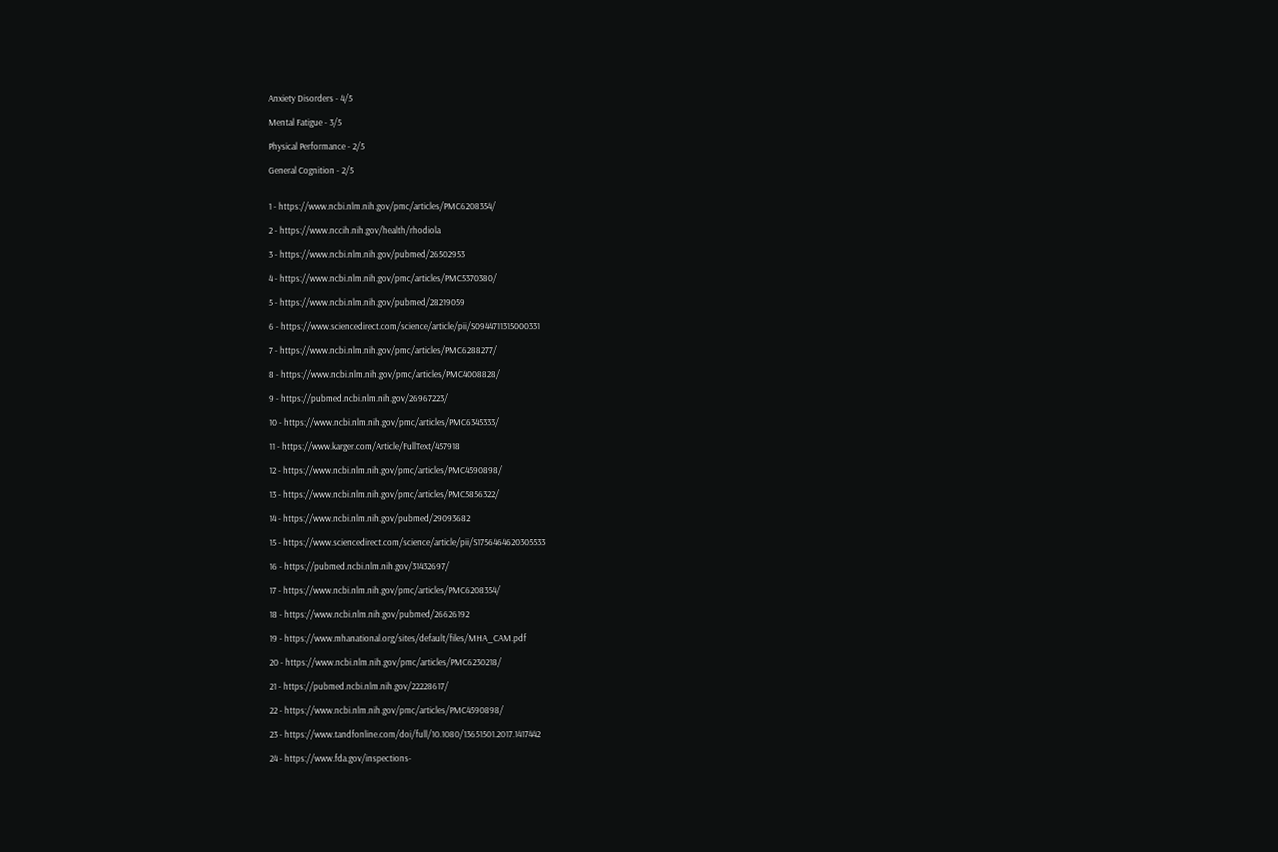Anxiety Disorders - 4/5

Mental Fatigue - 3/5

Physical Performance - 2/5

General Cognition - 2/5


1 - https://www.ncbi.nlm.nih.gov/pmc/articles/PMC6208354/

2 - https://www.nccih.nih.gov/health/rhodiola

3 - https://www.ncbi.nlm.nih.gov/pubmed/26502953

4 - https://www.ncbi.nlm.nih.gov/pmc/articles/PMC5370380/

5 - https://www.ncbi.nlm.nih.gov/pubmed/28219059

6 - https://www.sciencedirect.com/science/article/pii/S0944711315000331

7 - https://www.ncbi.nlm.nih.gov/pmc/articles/PMC6288277/

8 - https://www.ncbi.nlm.nih.gov/pmc/articles/PMC4008828/

9 - https://pubmed.ncbi.nlm.nih.gov/26967223/

10 - https://www.ncbi.nlm.nih.gov/pmc/articles/PMC6345333/

11 - https://www.karger.com/Article/FullText/457918

12 - https://www.ncbi.nlm.nih.gov/pmc/articles/PMC4590898/

13 - https://www.ncbi.nlm.nih.gov/pmc/articles/PMC5856322/

14 - https://www.ncbi.nlm.nih.gov/pubmed/29093682

15 - https://www.sciencedirect.com/science/article/pii/S1756464620305533

16 - https://pubmed.ncbi.nlm.nih.gov/31432697/

17 - https://www.ncbi.nlm.nih.gov/pmc/articles/PMC6208354/

18 - https://www.ncbi.nlm.nih.gov/pubmed/26626192

19 - https://www.mhanational.org/sites/default/files/MHA_CAM.pdf

20 - https://www.ncbi.nlm.nih.gov/pmc/articles/PMC6230218/

21 - https://pubmed.ncbi.nlm.nih.gov/22228617/

22 - https://www.ncbi.nlm.nih.gov/pmc/articles/PMC4590898/

23 - https://www.tandfonline.com/doi/full/10.1080/13651501.2017.1417442

24 - https://www.fda.gov/inspections-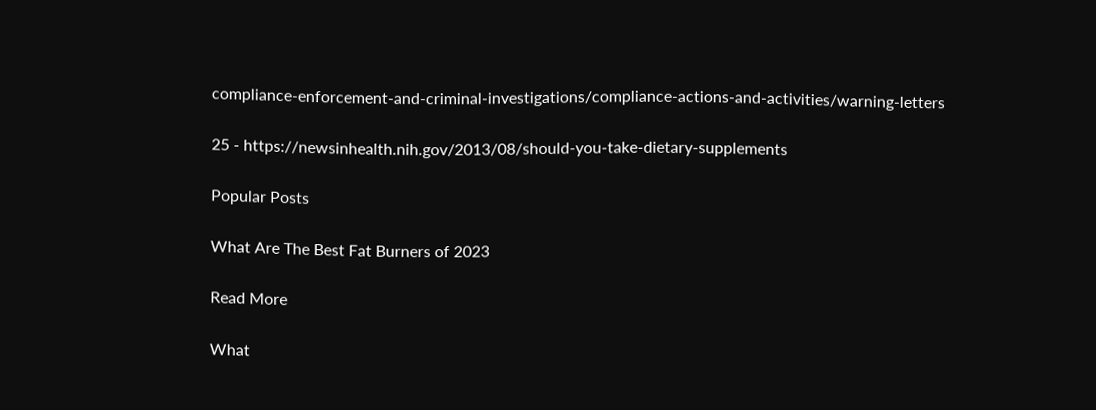compliance-enforcement-and-criminal-investigations/compliance-actions-and-activities/warning-letters

25 - https://newsinhealth.nih.gov/2013/08/should-you-take-dietary-supplements

Popular Posts

What Are The Best Fat Burners of 2023

Read More

What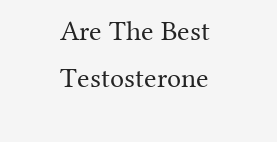Are The Best Testosterone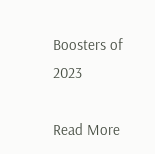Boosters of 2023

Read More